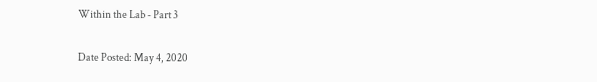Within the Lab - Part 3

Date Posted: May 4, 2020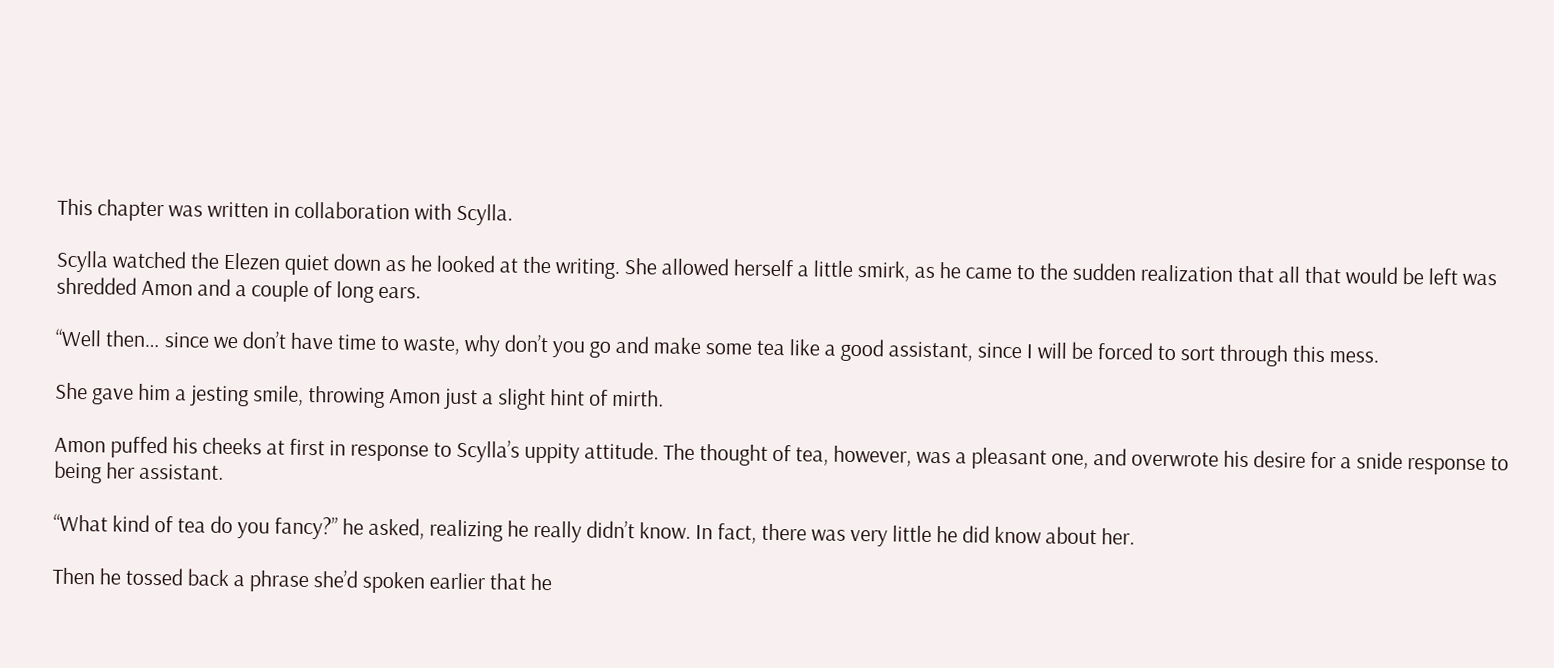This chapter was written in collaboration with Scylla.

Scylla watched the Elezen quiet down as he looked at the writing. She allowed herself a little smirk, as he came to the sudden realization that all that would be left was shredded Amon and a couple of long ears.

“Well then… since we don’t have time to waste, why don’t you go and make some tea like a good assistant, since I will be forced to sort through this mess.

She gave him a jesting smile, throwing Amon just a slight hint of mirth.

Amon puffed his cheeks at first in response to Scylla’s uppity attitude. The thought of tea, however, was a pleasant one, and overwrote his desire for a snide response to being her assistant.

“What kind of tea do you fancy?” he asked, realizing he really didn’t know. In fact, there was very little he did know about her.

Then he tossed back a phrase she’d spoken earlier that he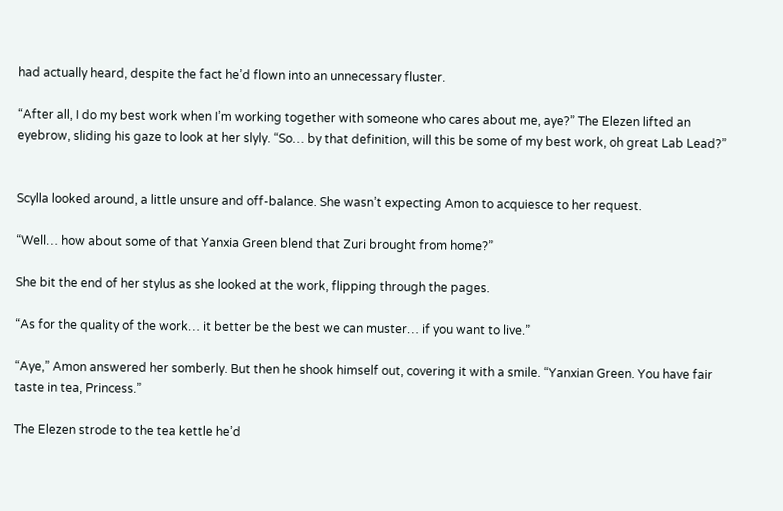had actually heard, despite the fact he’d flown into an unnecessary fluster.

“After all, I do my best work when I’m working together with someone who cares about me, aye?” The Elezen lifted an eyebrow, sliding his gaze to look at her slyly. “So… by that definition, will this be some of my best work, oh great Lab Lead?”


Scylla looked around, a little unsure and off-balance. She wasn’t expecting Amon to acquiesce to her request.

“Well… how about some of that Yanxia Green blend that Zuri brought from home?”

She bit the end of her stylus as she looked at the work, flipping through the pages.

“As for the quality of the work… it better be the best we can muster… if you want to live.”

“Aye,” Amon answered her somberly. But then he shook himself out, covering it with a smile. “Yanxian Green. You have fair taste in tea, Princess.”

The Elezen strode to the tea kettle he’d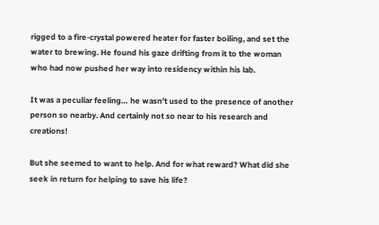rigged to a fire-crystal powered heater for faster boiling, and set the water to brewing. He found his gaze drifting from it to the woman who had now pushed her way into residency within his lab.

It was a peculiar feeling… he wasn’t used to the presence of another person so nearby. And certainly not so near to his research and creations!

But she seemed to want to help. And for what reward? What did she seek in return for helping to save his life?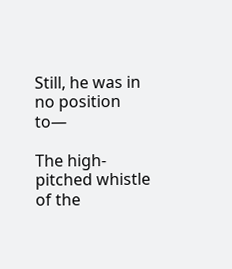Still, he was in no position to—

The high-pitched whistle of the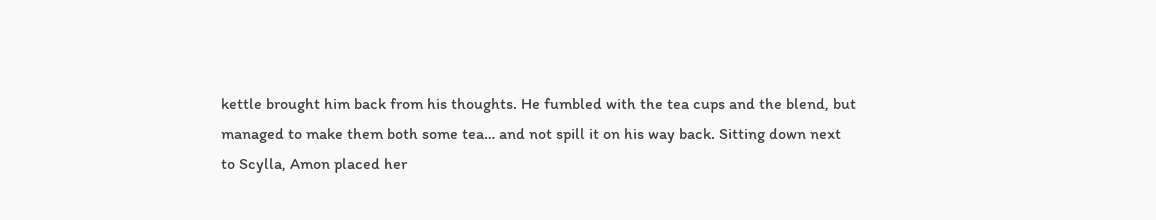kettle brought him back from his thoughts. He fumbled with the tea cups and the blend, but managed to make them both some tea… and not spill it on his way back. Sitting down next to Scylla, Amon placed her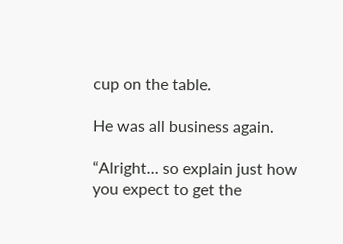cup on the table.

He was all business again.

“Alright… so explain just how you expect to get the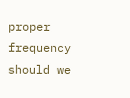proper frequency should we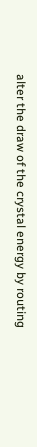alter the draw of the crystal energy by routing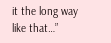it the long way like that…”